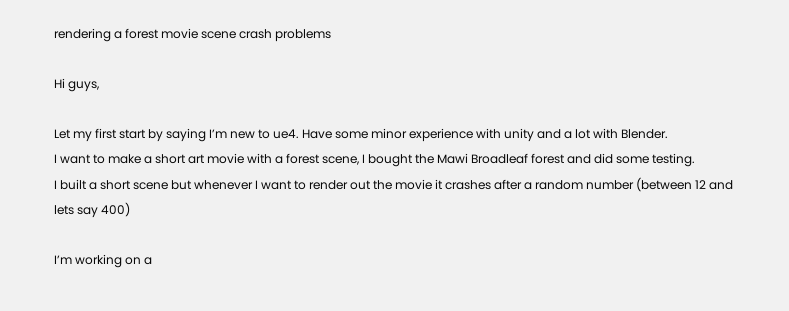rendering a forest movie scene crash problems

Hi guys,

Let my first start by saying I’m new to ue4. Have some minor experience with unity and a lot with Blender.
I want to make a short art movie with a forest scene, I bought the Mawi Broadleaf forest and did some testing.
I built a short scene but whenever I want to render out the movie it crashes after a random number (between 12 and lets say 400)

I’m working on a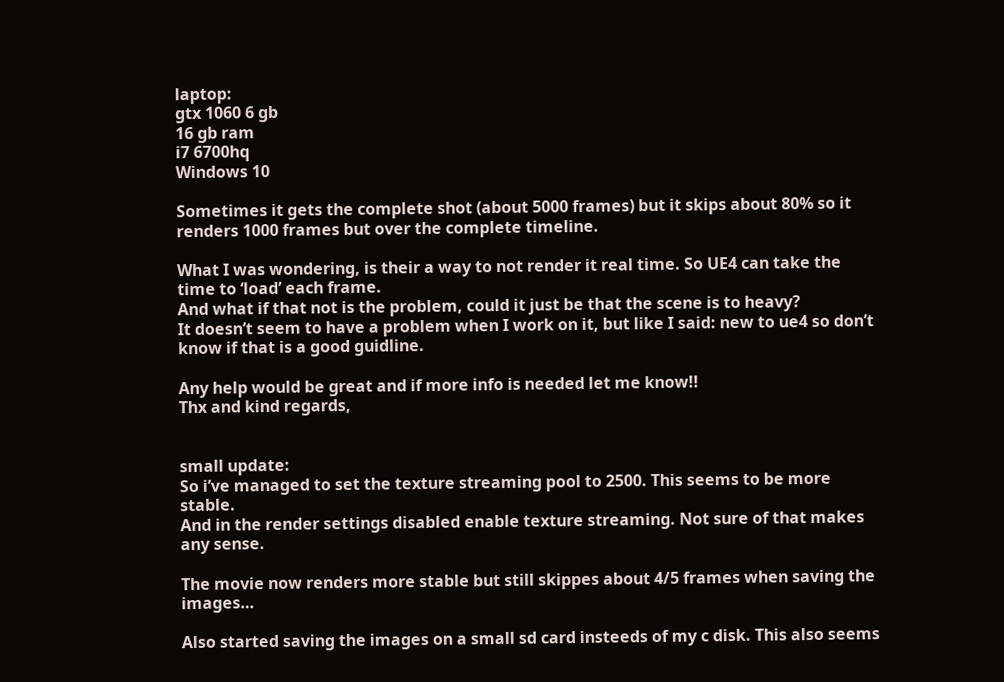laptop:
gtx 1060 6 gb
16 gb ram
i7 6700hq
Windows 10

Sometimes it gets the complete shot (about 5000 frames) but it skips about 80% so it renders 1000 frames but over the complete timeline.

What I was wondering, is their a way to not render it real time. So UE4 can take the time to ‘load’ each frame.
And what if that not is the problem, could it just be that the scene is to heavy?
It doesn’t seem to have a problem when I work on it, but like I said: new to ue4 so don’t know if that is a good guidline.

Any help would be great and if more info is needed let me know!!
Thx and kind regards,


small update:
So i’ve managed to set the texture streaming pool to 2500. This seems to be more stable.
And in the render settings disabled enable texture streaming. Not sure of that makes any sense.

The movie now renders more stable but still skippes about 4/5 frames when saving the images…

Also started saving the images on a small sd card insteeds of my c disk. This also seems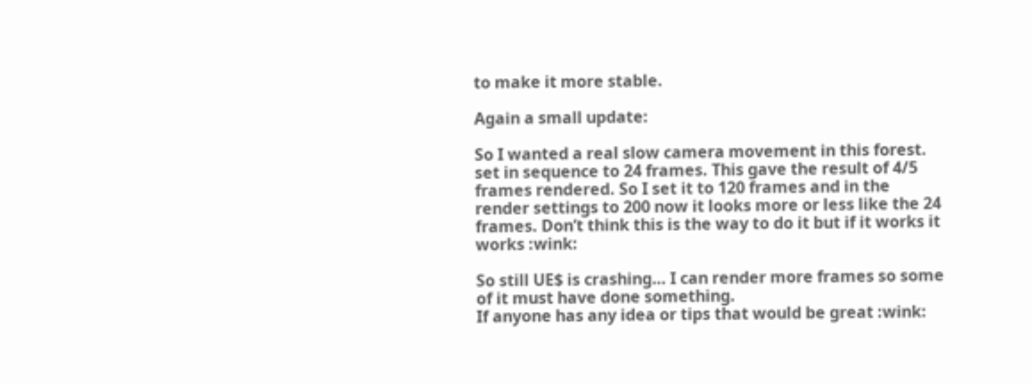to make it more stable.

Again a small update:

So I wanted a real slow camera movement in this forest. set in sequence to 24 frames. This gave the result of 4/5 frames rendered. So I set it to 120 frames and in the render settings to 200 now it looks more or less like the 24 frames. Don’t think this is the way to do it but if it works it works :wink:

So still UE$ is crashing… I can render more frames so some of it must have done something.
If anyone has any idea or tips that would be great :wink: